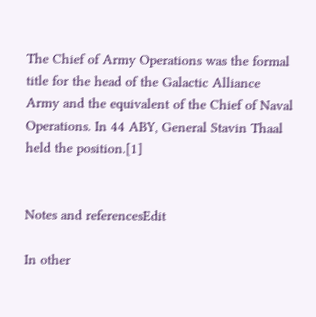The Chief of Army Operations was the formal title for the head of the Galactic Alliance Army and the equivalent of the Chief of Naval Operations. In 44 ABY, General Stavin Thaal held the position.[1]


Notes and referencesEdit

In other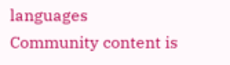languages
Community content is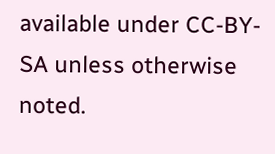available under CC-BY-SA unless otherwise noted.